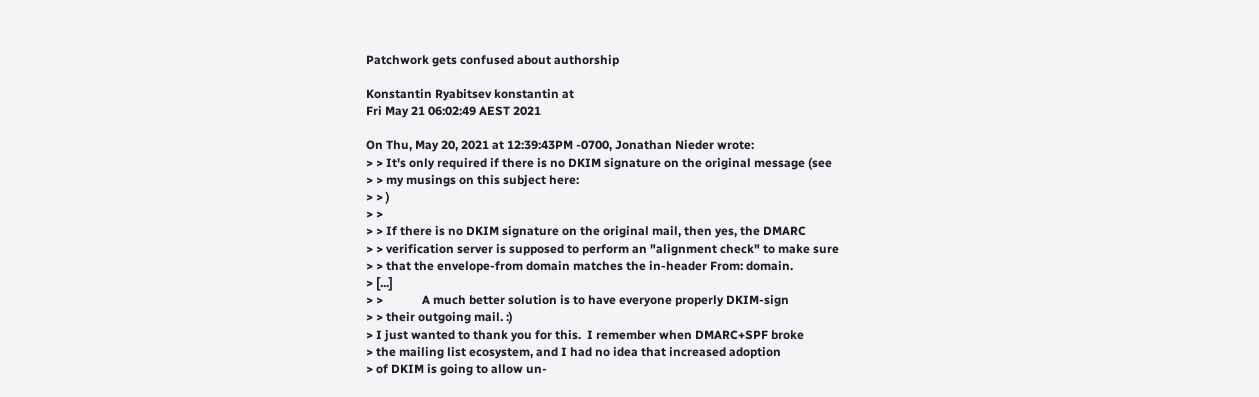Patchwork gets confused about authorship

Konstantin Ryabitsev konstantin at
Fri May 21 06:02:49 AEST 2021

On Thu, May 20, 2021 at 12:39:43PM -0700, Jonathan Nieder wrote:
> > It's only required if there is no DKIM signature on the original message (see
> > my musings on this subject here:
> > )
> >
> > If there is no DKIM signature on the original mail, then yes, the DMARC
> > verification server is supposed to perform an "alignment check" to make sure
> > that the envelope-from domain matches the in-header From: domain.
> [...]
> >             A much better solution is to have everyone properly DKIM-sign
> > their outgoing mail. :)
> I just wanted to thank you for this.  I remember when DMARC+SPF broke
> the mailing list ecosystem, and I had no idea that increased adoption
> of DKIM is going to allow un-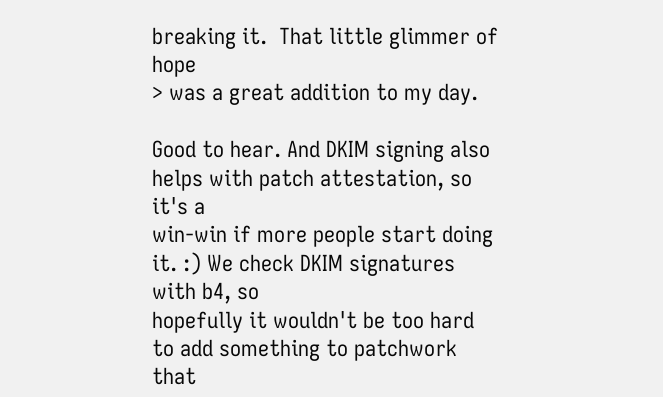breaking it.  That little glimmer of hope
> was a great addition to my day.

Good to hear. And DKIM signing also helps with patch attestation, so it's a
win-win if more people start doing it. :) We check DKIM signatures with b4, so
hopefully it wouldn't be too hard to add something to patchwork that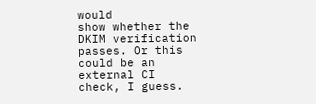would
show whether the DKIM verification passes. Or this could be an external CI
check, I guess.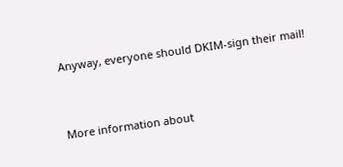Anyway, everyone should DKIM-sign their mail!


More information about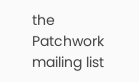the Patchwork mailing list